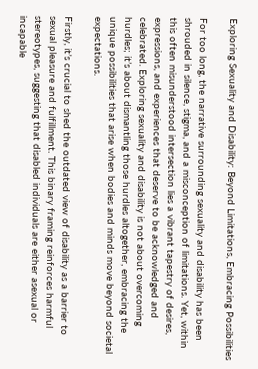Exploring Sexuality and Disability: Beyond Limitations, Embracing Possibilities

For too long, the narrative surrounding sexuality and disability has been shrouded in silence, stigma, and a misconception of limitations. Yet, within this often misunderstood intersection lies a vibrant tapestry of desires, expressions, and experiences that deserve to be acknowledged and celebrated. Exploring sexuality and disability is not about overcoming hurdles; it’s about dismantling those hurdles altogether, embracing the unique possibilities that arise when bodies and minds move beyond societal expectations.

Firstly, it’s crucial to shed the outdated view of disability as a barrier to sexual pleasure and fulfillment. This binary framing reinforces harmful stereotypes, suggesting that disabled individuals are either asexual or incapable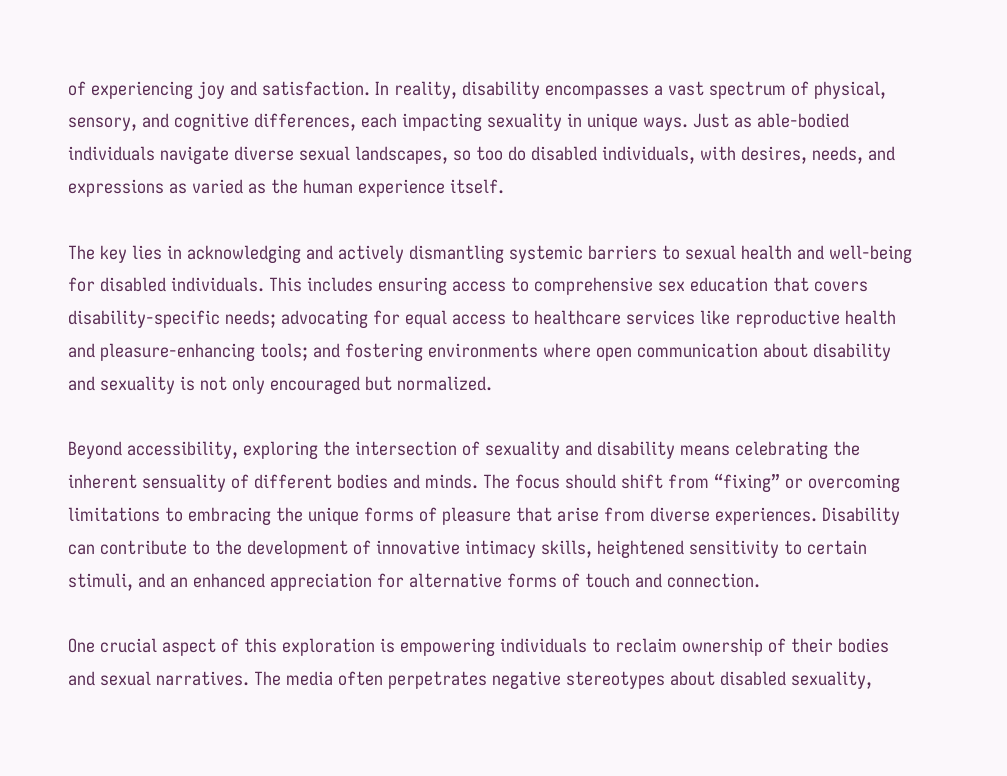of experiencing joy and satisfaction. In reality, disability encompasses a vast spectrum of physical, sensory, and cognitive differences, each impacting sexuality in unique ways. Just as able-bodied individuals navigate diverse sexual landscapes, so too do disabled individuals, with desires, needs, and expressions as varied as the human experience itself.

The key lies in acknowledging and actively dismantling systemic barriers to sexual health and well-being for disabled individuals. This includes ensuring access to comprehensive sex education that covers disability-specific needs; advocating for equal access to healthcare services like reproductive health and pleasure-enhancing tools; and fostering environments where open communication about disability and sexuality is not only encouraged but normalized.

Beyond accessibility, exploring the intersection of sexuality and disability means celebrating the inherent sensuality of different bodies and minds. The focus should shift from “fixing” or overcoming limitations to embracing the unique forms of pleasure that arise from diverse experiences. Disability can contribute to the development of innovative intimacy skills, heightened sensitivity to certain stimuli, and an enhanced appreciation for alternative forms of touch and connection.

One crucial aspect of this exploration is empowering individuals to reclaim ownership of their bodies and sexual narratives. The media often perpetrates negative stereotypes about disabled sexuality,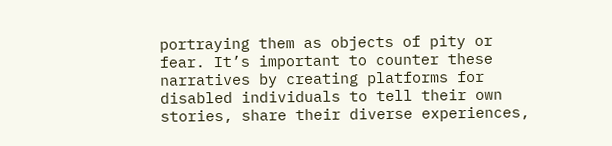portraying them as objects of pity or fear. It’s important to counter these narratives by creating platforms for disabled individuals to tell their own stories, share their diverse experiences,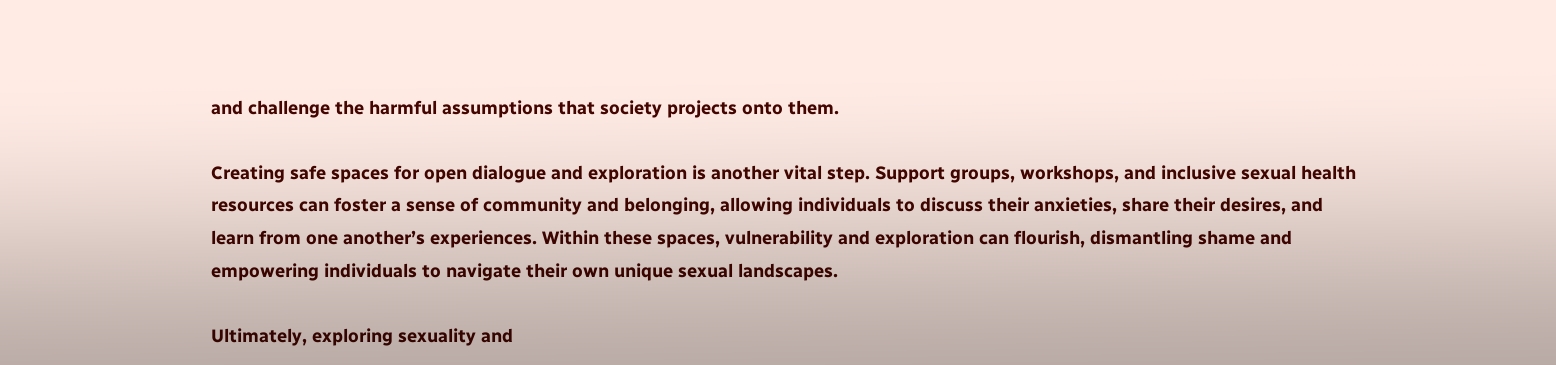and challenge the harmful assumptions that society projects onto them.

Creating safe spaces for open dialogue and exploration is another vital step. Support groups, workshops, and inclusive sexual health resources can foster a sense of community and belonging, allowing individuals to discuss their anxieties, share their desires, and learn from one another’s experiences. Within these spaces, vulnerability and exploration can flourish, dismantling shame and empowering individuals to navigate their own unique sexual landscapes.

Ultimately, exploring sexuality and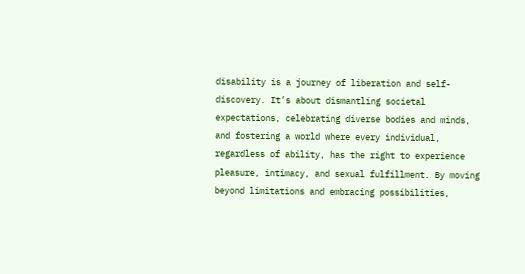disability is a journey of liberation and self-discovery. It’s about dismantling societal expectations, celebrating diverse bodies and minds, and fostering a world where every individual, regardless of ability, has the right to experience pleasure, intimacy, and sexual fulfillment. By moving beyond limitations and embracing possibilities,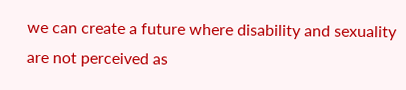we can create a future where disability and sexuality are not perceived as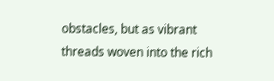obstacles, but as vibrant threads woven into the rich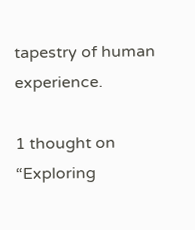tapestry of human experience.

1 thought on “Exploring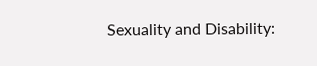Sexuality and Disability: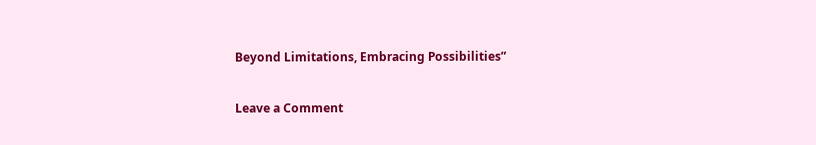Beyond Limitations, Embracing Possibilities”

Leave a Comment